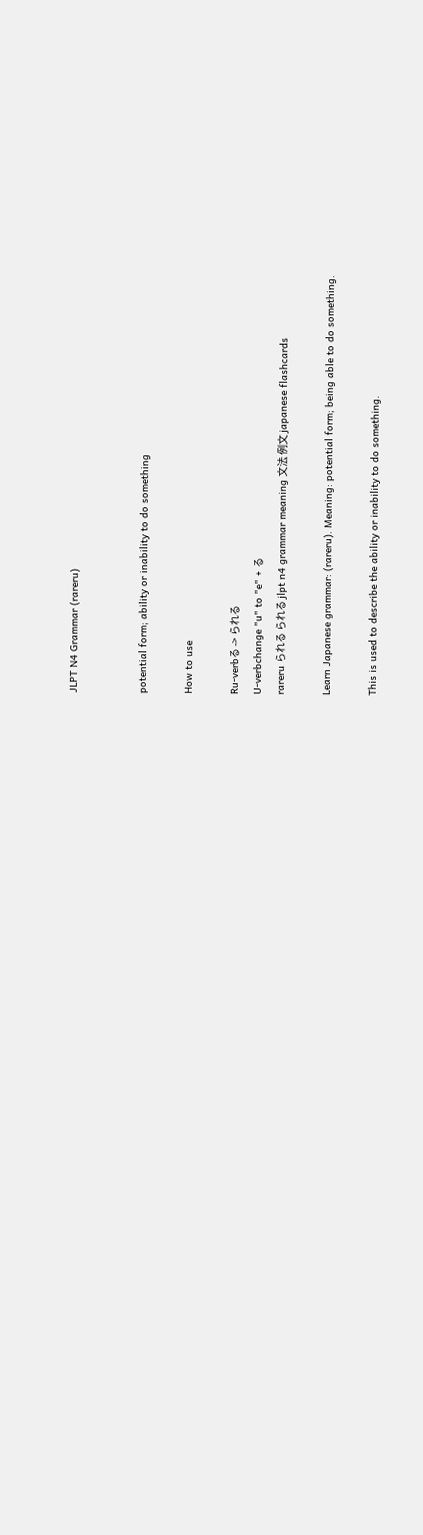JLPT N4 Grammar (rareru)


potential form; ability or inability to do something

How to use

Ru-verbる -> られる
U-verbchange "u" to "e" + る
rareru られる られる jlpt n4 grammar meaning 文法 例文 japanese flashcards

Learn Japanese grammar: (rareru). Meaning: potential form; being able to do something.

This is used to describe the ability or inability to do something.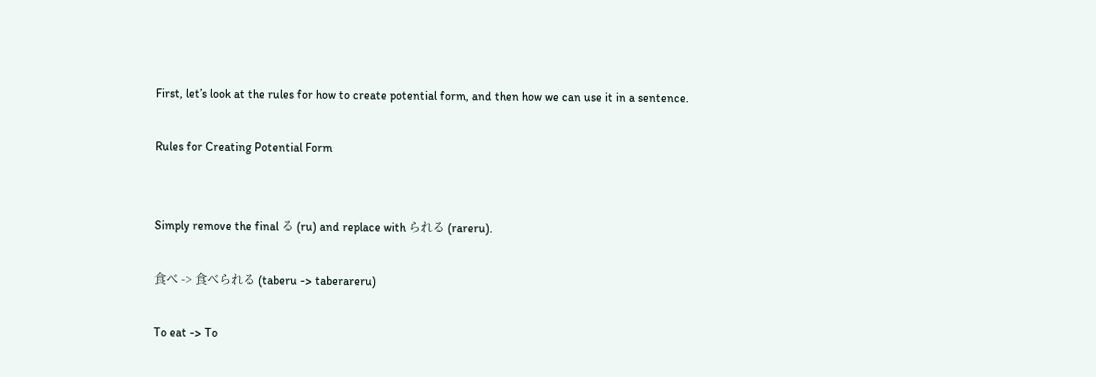First, let’s look at the rules for how to create potential form, and then how we can use it in a sentence.

Rules for Creating Potential Form


Simply remove the final る (ru) and replace with られる (rareru).

食べ -> 食べられる (taberu -> taberareru)

To eat -> To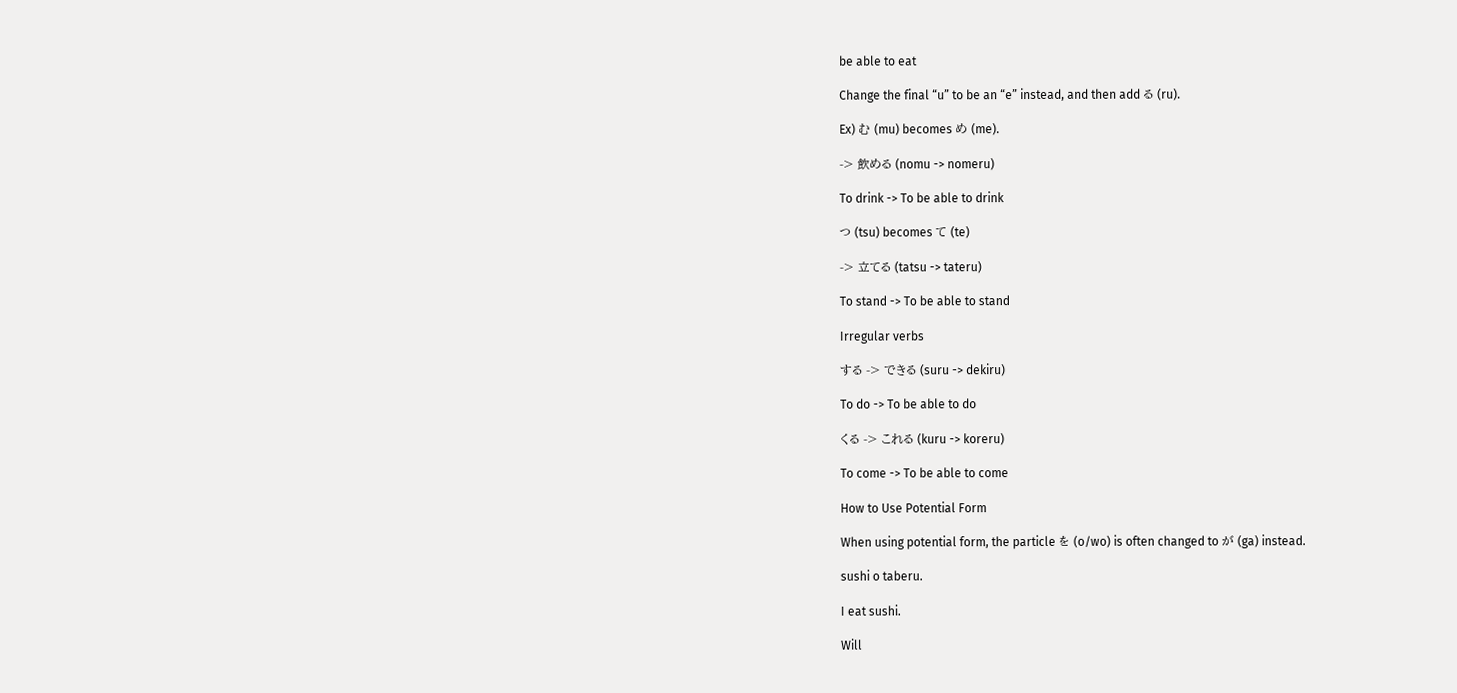be able to eat

Change the final “u” to be an “e” instead, and then add る (ru).

Ex) む (mu) becomes め (me).

-> 飲める (nomu -> nomeru)

To drink -> To be able to drink

つ (tsu) becomes て (te)

-> 立てる (tatsu -> tateru)

To stand -> To be able to stand

Irregular verbs

する -> できる (suru -> dekiru)

To do -> To be able to do

くる -> これる (kuru -> koreru)

To come -> To be able to come

How to Use Potential Form

When using potential form, the particle を (o/wo) is often changed to が (ga) instead.

sushi o taberu.

I eat sushi.

Will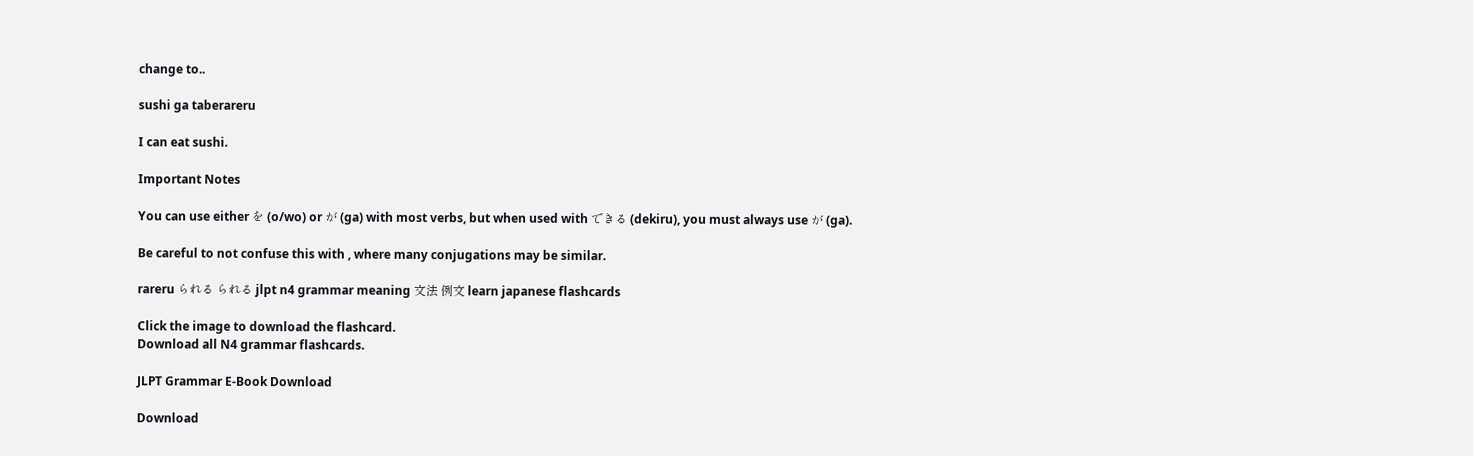change to..

sushi ga taberareru

I can eat sushi.

Important Notes

You can use either を (o/wo) or が (ga) with most verbs, but when used with できる (dekiru), you must always use が (ga).

Be careful to not confuse this with , where many conjugations may be similar.

rareru られる られる jlpt n4 grammar meaning 文法 例文 learn japanese flashcards

Click the image to download the flashcard.
Download all N4 grammar flashcards.

JLPT Grammar E-Book Download

Download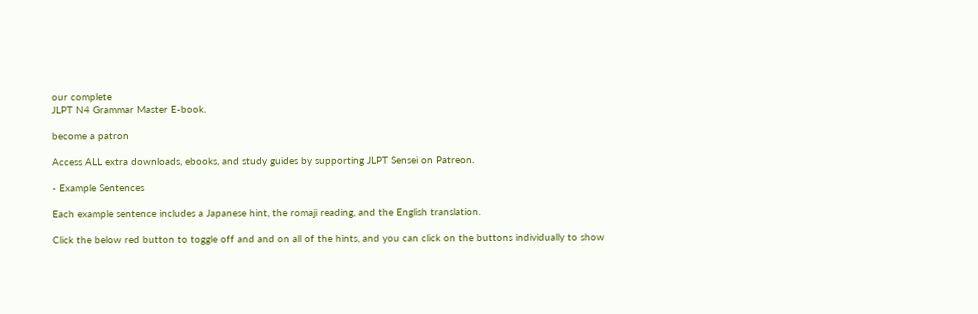our complete
JLPT N4 Grammar Master E-book.

become a patron

Access ALL extra downloads, ebooks, and study guides by supporting JLPT Sensei on Patreon.

- Example Sentences

Each example sentence includes a Japanese hint, the romaji reading, and the English translation.

Click the below red button to toggle off and and on all of the hints, and you can click on the buttons individually to show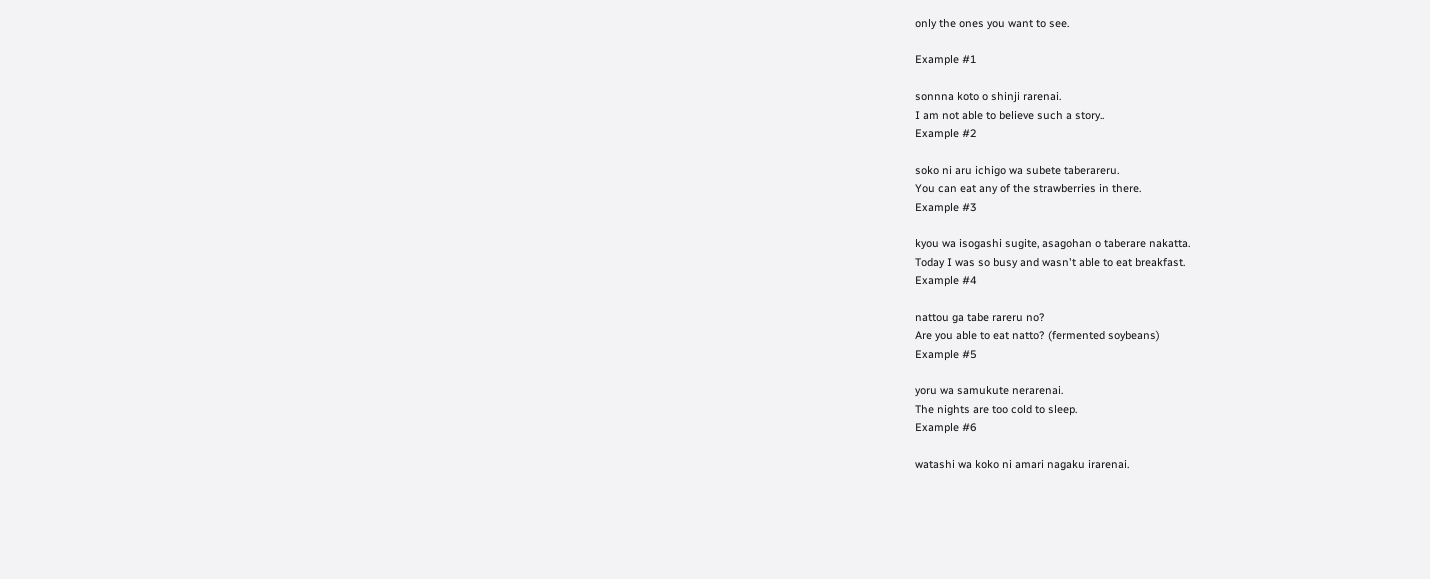only the ones you want to see.

Example #1

sonnna koto o shinji rarenai.
I am not able to believe such a story..
Example #2

soko ni aru ichigo wa subete taberareru.
You can eat any of the strawberries in there.
Example #3

kyou wa isogashi sugite, asagohan o taberare nakatta.
Today I was so busy and wasn't able to eat breakfast.
Example #4

nattou ga tabe rareru no?
Are you able to eat natto? (fermented soybeans)
Example #5

yoru wa samukute nerarenai.
The nights are too cold to sleep.
Example #6

watashi wa koko ni amari nagaku irarenai.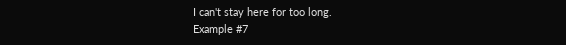I can't stay here for too long.
Example #7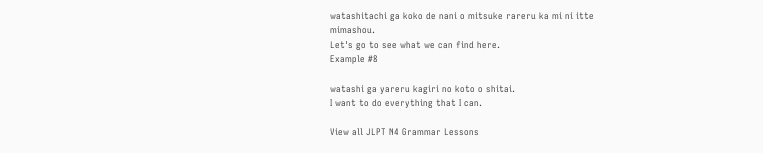watashitachi ga koko de nani o mitsuke rareru ka mi ni itte mimashou.
Let's go to see what we can find here.
Example #8

watashi ga yareru kagiri no koto o shitai.
I want to do everything that I can.

View all JLPT N4 Grammar Lessons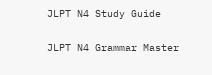JLPT N4 Study Guide

JLPT N4 Grammar Master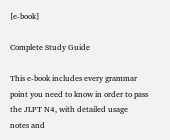[e-book]

Complete Study Guide

This e-book includes every grammar point you need to know in order to pass the JLPT N4, with detailed usage notes and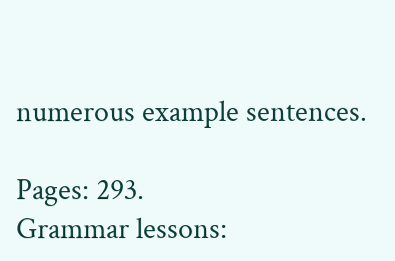numerous example sentences.

Pages: 293.
Grammar lessons: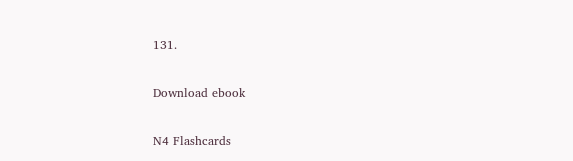131.

Download ebook

N4 Flashcards